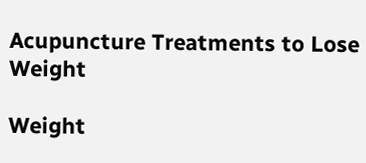Acupuncture Treatments to Lose Weight

Weight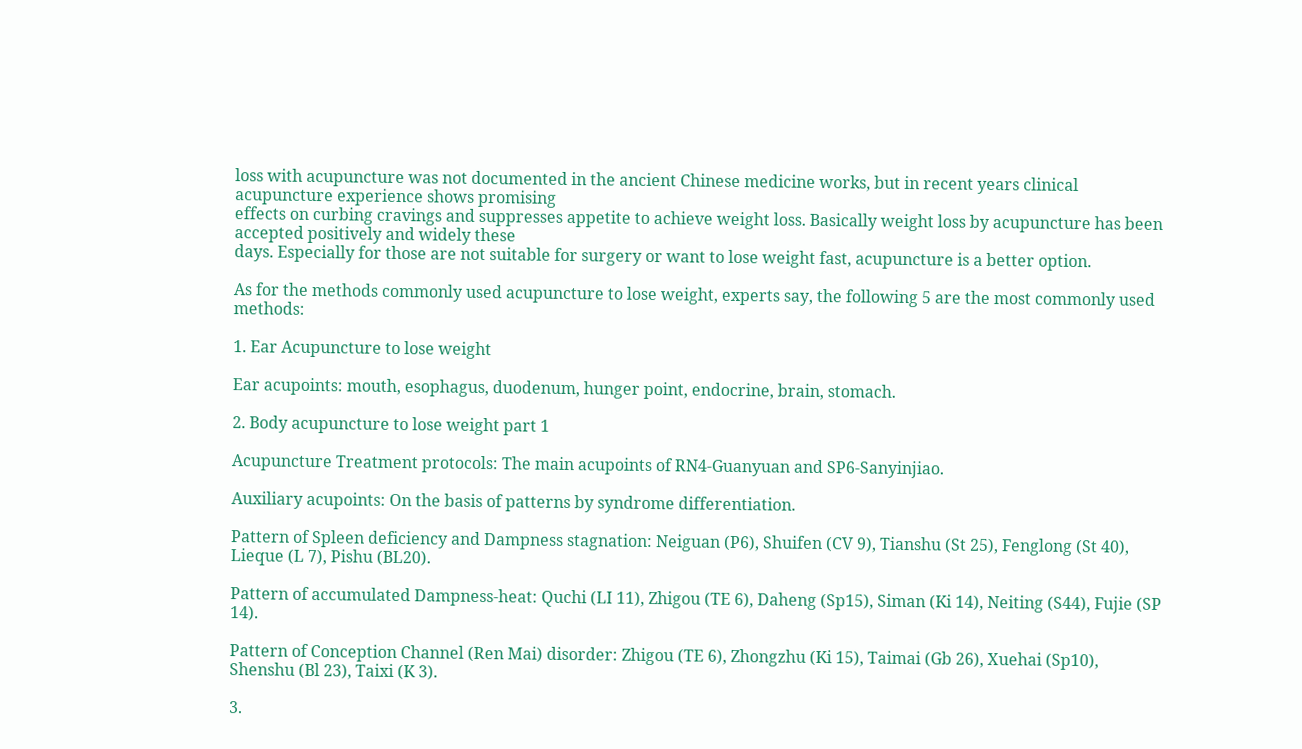loss with acupuncture was not documented in the ancient Chinese medicine works, but in recent years clinical acupuncture experience shows promising
effects on curbing cravings and suppresses appetite to achieve weight loss. Basically weight loss by acupuncture has been accepted positively and widely these
days. Especially for those are not suitable for surgery or want to lose weight fast, acupuncture is a better option.

As for the methods commonly used acupuncture to lose weight, experts say, the following 5 are the most commonly used methods:

1. Ear Acupuncture to lose weight

Ear acupoints: mouth, esophagus, duodenum, hunger point, endocrine, brain, stomach.

2. Body acupuncture to lose weight part 1

Acupuncture Treatment protocols: The main acupoints of RN4-Guanyuan and SP6-Sanyinjiao.

Auxiliary acupoints: On the basis of patterns by syndrome differentiation.

Pattern of Spleen deficiency and Dampness stagnation: Neiguan (P6), Shuifen (CV 9), Tianshu (St 25), Fenglong (St 40), Lieque (L 7), Pishu (BL20).

Pattern of accumulated Dampness-heat: Quchi (LI 11), Zhigou (TE 6), Daheng (Sp15), Siman (Ki 14), Neiting (S44), Fujie (SP 14).

Pattern of Conception Channel (Ren Mai) disorder: Zhigou (TE 6), Zhongzhu (Ki 15), Taimai (Gb 26), Xuehai (Sp10), Shenshu (Bl 23), Taixi (K 3).

3.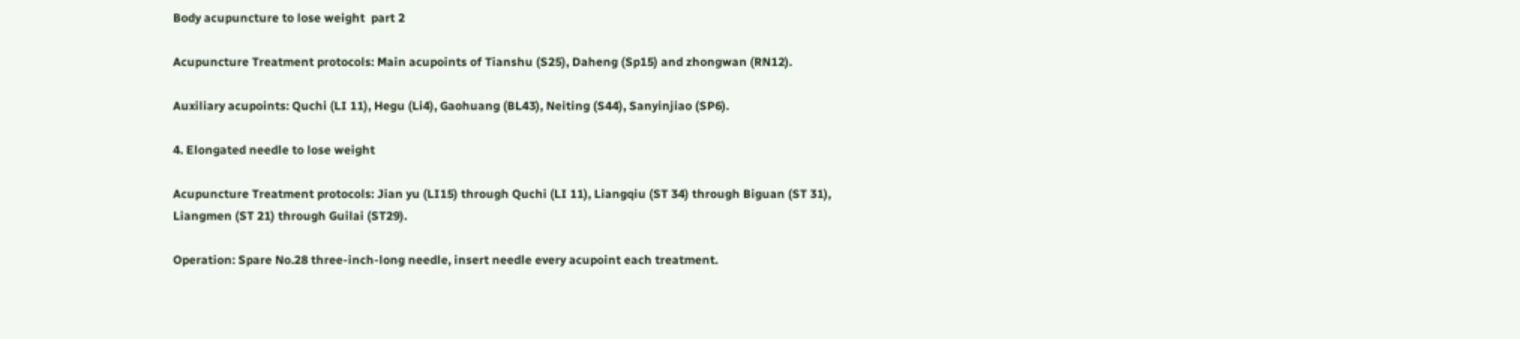Body acupuncture to lose weight  part 2

Acupuncture Treatment protocols: Main acupoints of Tianshu (S25), Daheng (Sp15) and zhongwan (RN12).

Auxiliary acupoints: Quchi (LI 11), Hegu (Li4), Gaohuang (BL43), Neiting (S44), Sanyinjiao (SP6).

4. Elongated needle to lose weight

Acupuncture Treatment protocols: Jian yu (LI15) through Quchi (LI 11), Liangqiu (ST 34) through Biguan (ST 31), Liangmen (ST 21) through Guilai (ST29).

Operation: Spare No.28 three-inch-long needle, insert needle every acupoint each treatment.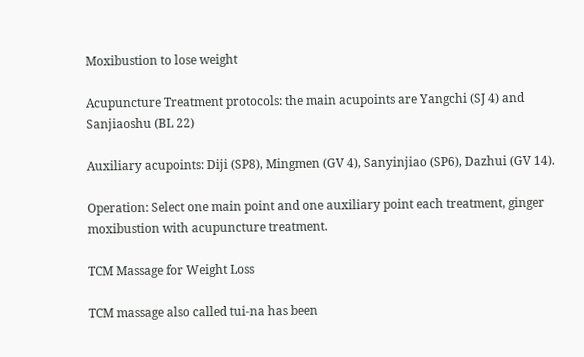Moxibustion to lose weight

Acupuncture Treatment protocols: the main acupoints are Yangchi (SJ 4) and Sanjiaoshu (BL 22)

Auxiliary acupoints: Diji (SP8), Mingmen (GV 4), Sanyinjiao (SP6), Dazhui (GV 14).

Operation: Select one main point and one auxiliary point each treatment, ginger moxibustion with acupuncture treatment.

TCM Massage for Weight Loss

TCM massage also called tui-na has been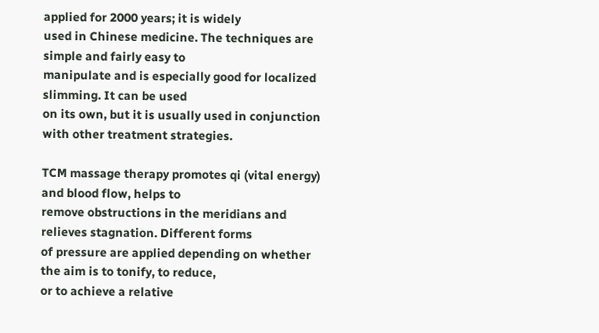applied for 2000 years; it is widely
used in Chinese medicine. The techniques are simple and fairly easy to
manipulate and is especially good for localized slimming. It can be used
on its own, but it is usually used in conjunction with other treatment strategies.

TCM massage therapy promotes qi (vital energy) and blood flow, helps to
remove obstructions in the meridians and relieves stagnation. Different forms
of pressure are applied depending on whether the aim is to tonify, to reduce,
or to achieve a relative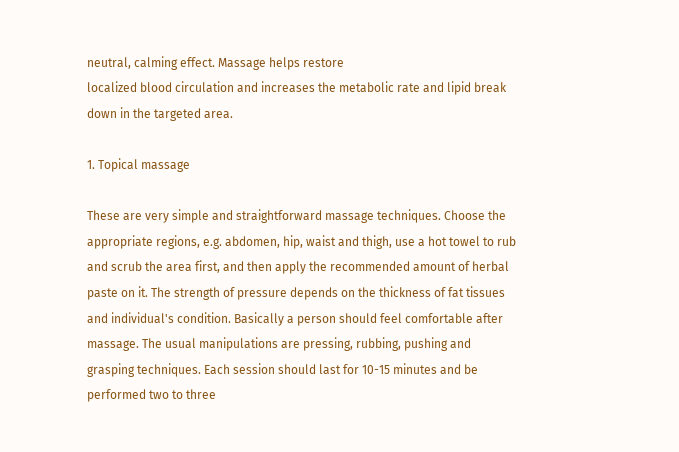neutral, calming effect. Massage helps restore
localized blood circulation and increases the metabolic rate and lipid break
down in the targeted area.

1. Topical massage

These are very simple and straightforward massage techniques. Choose the
appropriate regions, e.g. abdomen, hip, waist and thigh, use a hot towel to rub
and scrub the area first, and then apply the recommended amount of herbal
paste on it. The strength of pressure depends on the thickness of fat tissues
and individual's condition. Basically a person should feel comfortable after
massage. The usual manipulations are pressing, rubbing, pushing and
grasping techniques. Each session should last for 10-15 minutes and be
performed two to three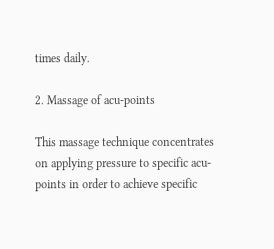times daily.

2. Massage of acu-points

This massage technique concentrates on applying pressure to specific acu-points in order to achieve specific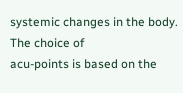systemic changes in the body. The choice of
acu-points is based on the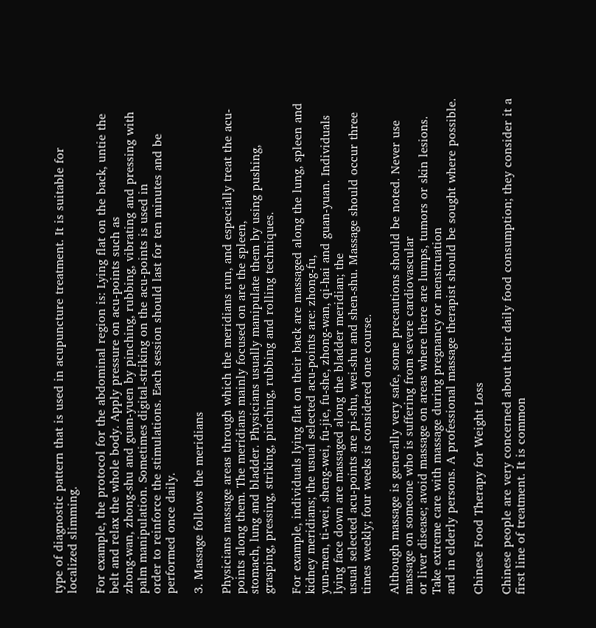type of diagnostic pattern that is used in acupuncture treatment. It is suitable for localized slimming.

For example, the protocol for the abdominal region is: Lying flat on the back, untie the belt and relax the whole body. Apply pressure on acu-points such as
zhong-wan, zhong-shu and guan-yuen by pinching, rubbing, vibrating and pressing with palm manipulation. Sometimes digital-striking on the acu-points is used in
order to reinforce the stimulations. Each session should last for ten minutes and be performed once daily.

3. Massage follows the meridians

Physicians massage areas through which the meridians run, and especially treat the acu-points along them. The meridians mainly focused on are the spleen,
stomach, lung and bladder. Physicians usually manipulate them by using pushing, grasping, pressing, striking, pinching, rubbing and rolling techniques.

For example, individuals lying flat on their back are massaged along the lung, spleen and kidney meridians; the usual selected acu-points are: zhong-fu,
yun-men, ti-wei, sheng-wei, fu-jie, fu-she, zhong-wan, qi-hai and guan-yuan. Individuals lying face down are massaged along the bladder meridian; the
usual selected acu-points are pi-shu, wei-shu and shen-shu. Massage should occur three times weekly; four weeks is considered one course.

Although massage is generally very safe, some precautions should be noted. Never use massage on someone who is suffering from severe cardiovascular
or liver disease; avoid massage on areas where there are lumps, tumors or skin lesions. Take extreme care with massage during pregnancy or menstruation
and in elderly persons. A professional massage therapist should be sought where possible.

Chinese Food Therapy for Weight Loss

Chinese people are very concerned about their daily food consumption; they consider it a first line of treatment. It is common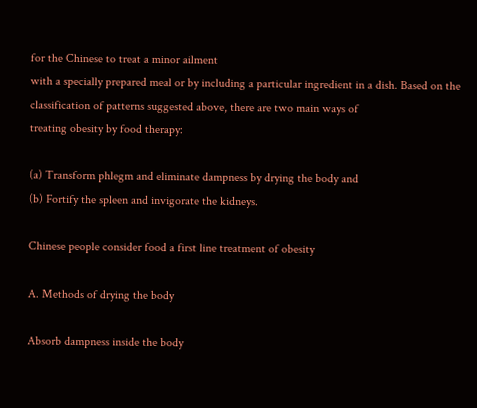for the Chinese to treat a minor ailment
with a specially prepared meal or by including a particular ingredient in a dish. Based on the classification of patterns suggested above, there are two main ways of
treating obesity by food therapy:

(a) Transform phlegm and eliminate dampness by drying the body and
(b) Fortify the spleen and invigorate the kidneys.

Chinese people consider food a first line treatment of obesity

A. Methods of drying the body

Absorb dampness inside the body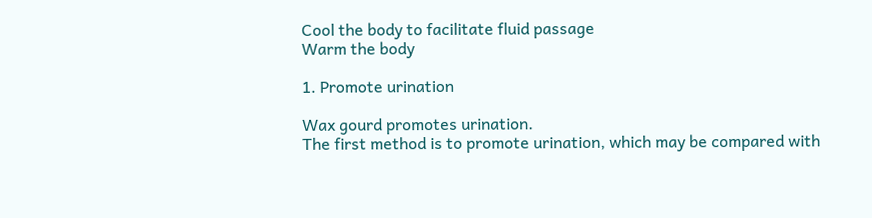Cool the body to facilitate fluid passage
Warm the body

1. Promote urination

Wax gourd promotes urination.
The first method is to promote urination, which may be compared with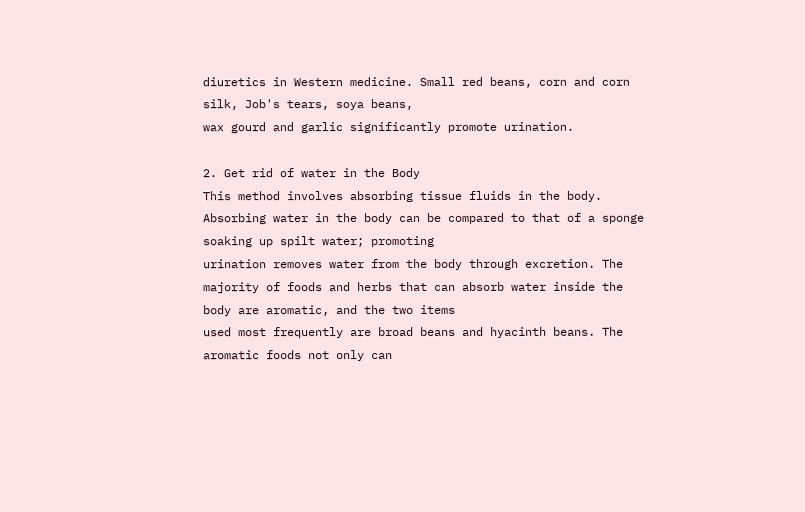diuretics in Western medicine. Small red beans, corn and corn silk, Job's tears, soya beans,
wax gourd and garlic significantly promote urination.

2. Get rid of water in the Body
This method involves absorbing tissue fluids in the body. Absorbing water in the body can be compared to that of a sponge soaking up spilt water; promoting
urination removes water from the body through excretion. The majority of foods and herbs that can absorb water inside the body are aromatic, and the two items
used most frequently are broad beans and hyacinth beans. The aromatic foods not only can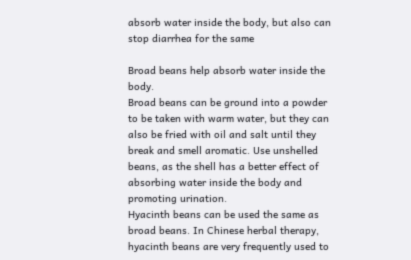absorb water inside the body, but also can stop diarrhea for the same

Broad beans help absorb water inside the body.
Broad beans can be ground into a powder to be taken with warm water, but they can also be fried with oil and salt until they break and smell aromatic. Use unshelled
beans, as the shell has a better effect of absorbing water inside the body and promoting urination.
Hyacinth beans can be used the same as broad beans. In Chinese herbal therapy, hyacinth beans are very frequently used to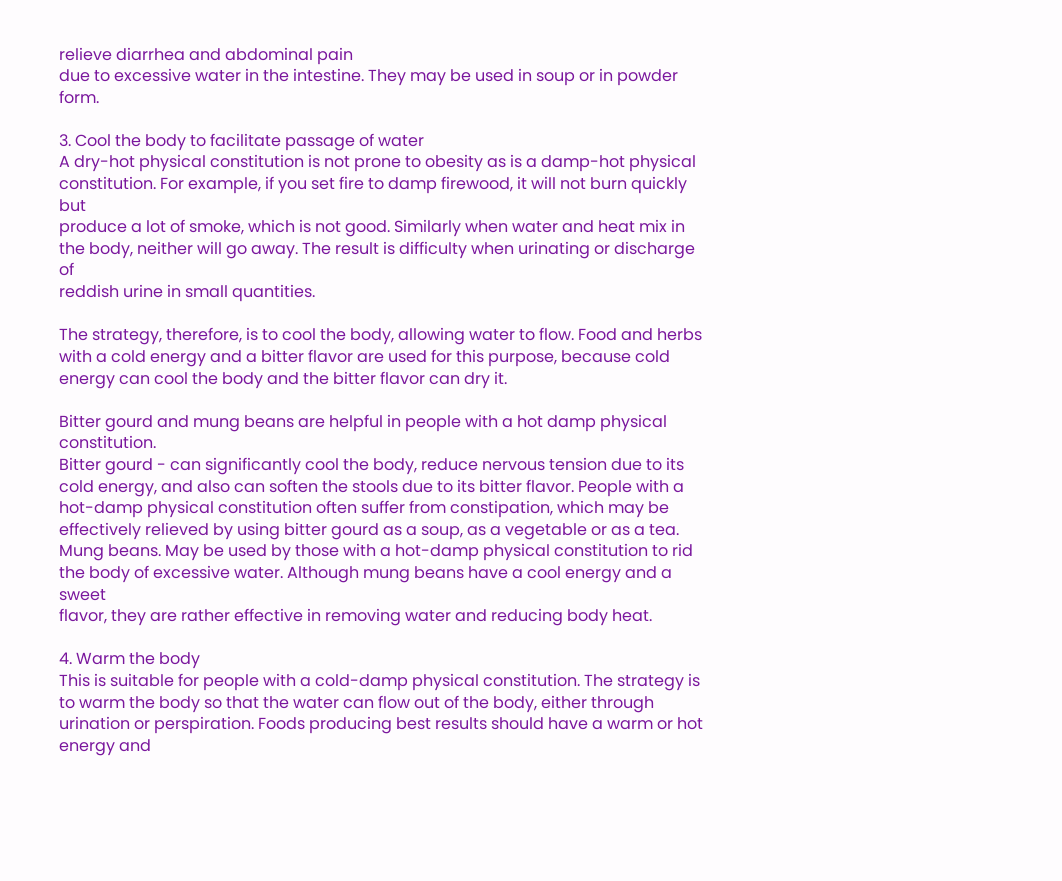relieve diarrhea and abdominal pain
due to excessive water in the intestine. They may be used in soup or in powder form.

3. Cool the body to facilitate passage of water
A dry-hot physical constitution is not prone to obesity as is a damp-hot physical constitution. For example, if you set fire to damp firewood, it will not burn quickly but
produce a lot of smoke, which is not good. Similarly when water and heat mix in the body, neither will go away. The result is difficulty when urinating or discharge of
reddish urine in small quantities.

The strategy, therefore, is to cool the body, allowing water to flow. Food and herbs with a cold energy and a bitter flavor are used for this purpose, because cold
energy can cool the body and the bitter flavor can dry it.

Bitter gourd and mung beans are helpful in people with a hot damp physical constitution.
Bitter gourd - can significantly cool the body, reduce nervous tension due to its cold energy, and also can soften the stools due to its bitter flavor. People with a
hot-damp physical constitution often suffer from constipation, which may be effectively relieved by using bitter gourd as a soup, as a vegetable or as a tea.
Mung beans. May be used by those with a hot-damp physical constitution to rid the body of excessive water. Although mung beans have a cool energy and a sweet
flavor, they are rather effective in removing water and reducing body heat.

4. Warm the body
This is suitable for people with a cold-damp physical constitution. The strategy is to warm the body so that the water can flow out of the body, either through
urination or perspiration. Foods producing best results should have a warm or hot energy and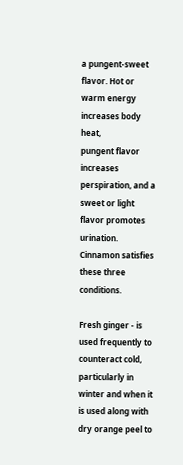a pungent-sweet flavor. Hot or warm energy increases body heat,
pungent flavor increases perspiration, and a sweet or light flavor promotes urination. Cinnamon satisfies these three conditions.

Fresh ginger - is used frequently to counteract cold, particularly in winter and when it is used along with dry orange peel to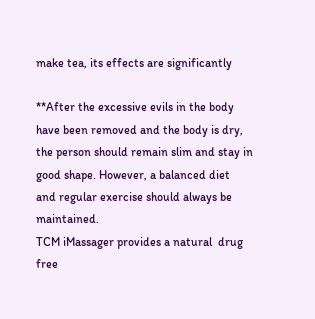make tea, its effects are significantly

**After the excessive evils in the body have been removed and the body is dry, the person should remain slim and stay in good shape. However, a balanced diet
and regular exercise should always be maintained.
TCM iMassager provides a natural  drug free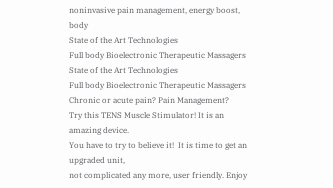noninvasive pain management, energy boost, body
State of the Art Technologies
Full body Bioelectronic Therapeutic Massagers
State of the Art Technologies
Full body Bioelectronic Therapeutic Massagers
Chronic or acute pain? Pain Management?
Try this TENS Muscle Stimulator! It is an amazing device.
You have to try to believe it!  It is time to get an upgraded unit,
not complicated any more, user friendly. Enjoy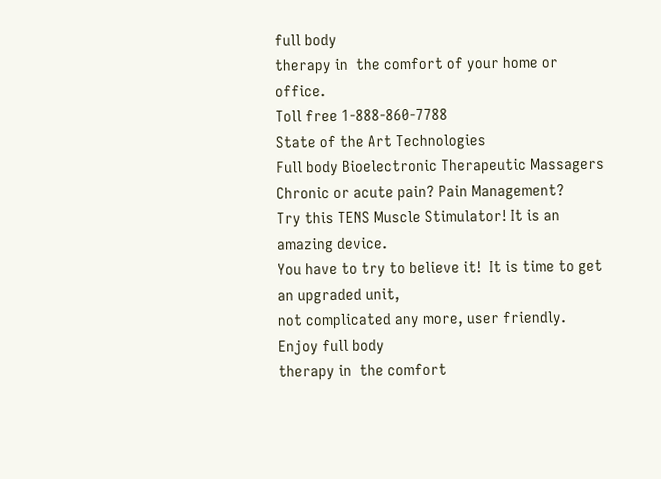full body
therapy in  the comfort of your home or office.
Toll free 1-888-860-7788
State of the Art Technologies
Full body Bioelectronic Therapeutic Massagers
Chronic or acute pain? Pain Management?
Try this TENS Muscle Stimulator! It is an amazing device.
You have to try to believe it!  It is time to get an upgraded unit,
not complicated any more, user friendly. Enjoy full body
therapy in  the comfort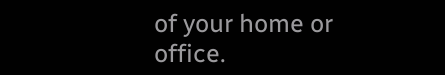of your home or office.